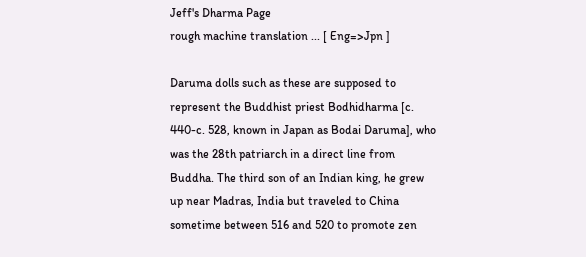Jeff's Dharma Page
rough machine translation ... [ Eng=>Jpn ]

Daruma dolls such as these are supposed to represent the Buddhist priest Bodhidharma [c. 440-c. 528, known in Japan as Bodai Daruma], who was the 28th patriarch in a direct line from Buddha. The third son of an Indian king, he grew up near Madras, India but traveled to China sometime between 516 and 520 to promote zen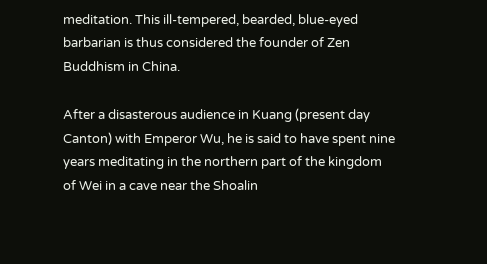meditation. This ill-tempered, bearded, blue-eyed barbarian is thus considered the founder of Zen Buddhism in China.

After a disasterous audience in Kuang (present day Canton) with Emperor Wu, he is said to have spent nine years meditating in the northern part of the kingdom of Wei in a cave near the Shoalin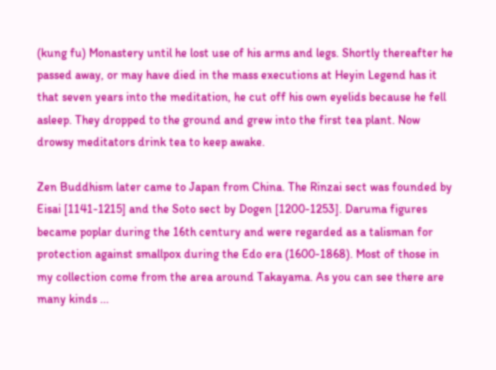(kung fu) Monastery until he lost use of his arms and legs. Shortly thereafter he passed away, or may have died in the mass executions at Heyin Legend has it that seven years into the meditation, he cut off his own eyelids because he fell asleep. They dropped to the ground and grew into the first tea plant. Now drowsy meditators drink tea to keep awake.

Zen Buddhism later came to Japan from China. The Rinzai sect was founded by Eisai [1141-1215] and the Soto sect by Dogen [1200-1253]. Daruma figures became poplar during the 16th century and were regarded as a talisman for protection against smallpox during the Edo era (1600-1868). Most of those in my collection come from the area around Takayama. As you can see there are many kinds ...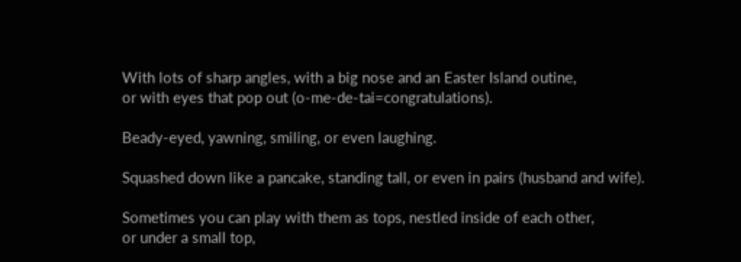With lots of sharp angles, with a big nose and an Easter Island outine,
or with eyes that pop out (o-me-de-tai=congratulations).

Beady-eyed, yawning, smiling, or even laughing.

Squashed down like a pancake, standing tall, or even in pairs (husband and wife).

Sometimes you can play with them as tops, nestled inside of each other,
or under a small top,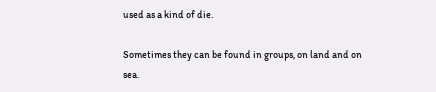used as a kind of die.

Sometimes they can be found in groups, on land and on sea.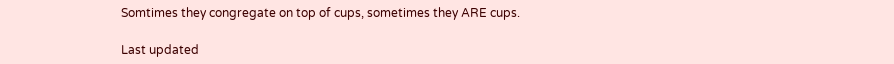Somtimes they congregate on top of cups, sometimes they ARE cups.

Last updated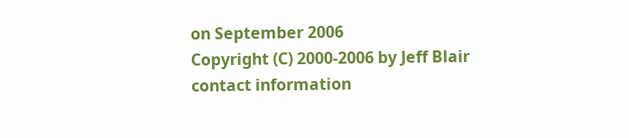on September 2006
Copyright (C) 2000-2006 by Jeff Blair
contact information